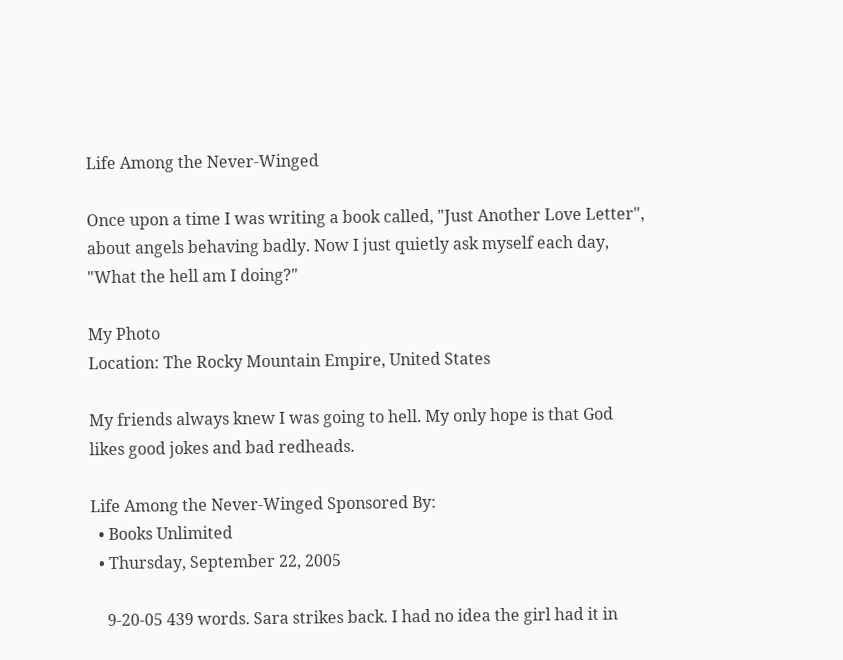Life Among the Never-Winged

Once upon a time I was writing a book called, "Just Another Love Letter", about angels behaving badly. Now I just quietly ask myself each day, "What the hell am I doing?"

My Photo
Location: The Rocky Mountain Empire, United States

My friends always knew I was going to hell. My only hope is that God likes good jokes and bad redheads.

Life Among the Never-Winged Sponsored By:
  • Books Unlimited
  • Thursday, September 22, 2005

    9-20-05 439 words. Sara strikes back. I had no idea the girl had it in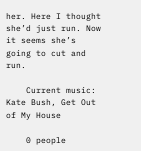her. Here I thought she’d just run. Now it seems she’s going to cut and run.

    Current music: Kate Bush, Get Out of My House

    0 people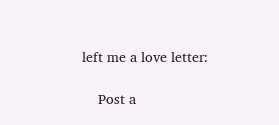left me a love letter:

    Post a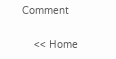Comment

    << Home